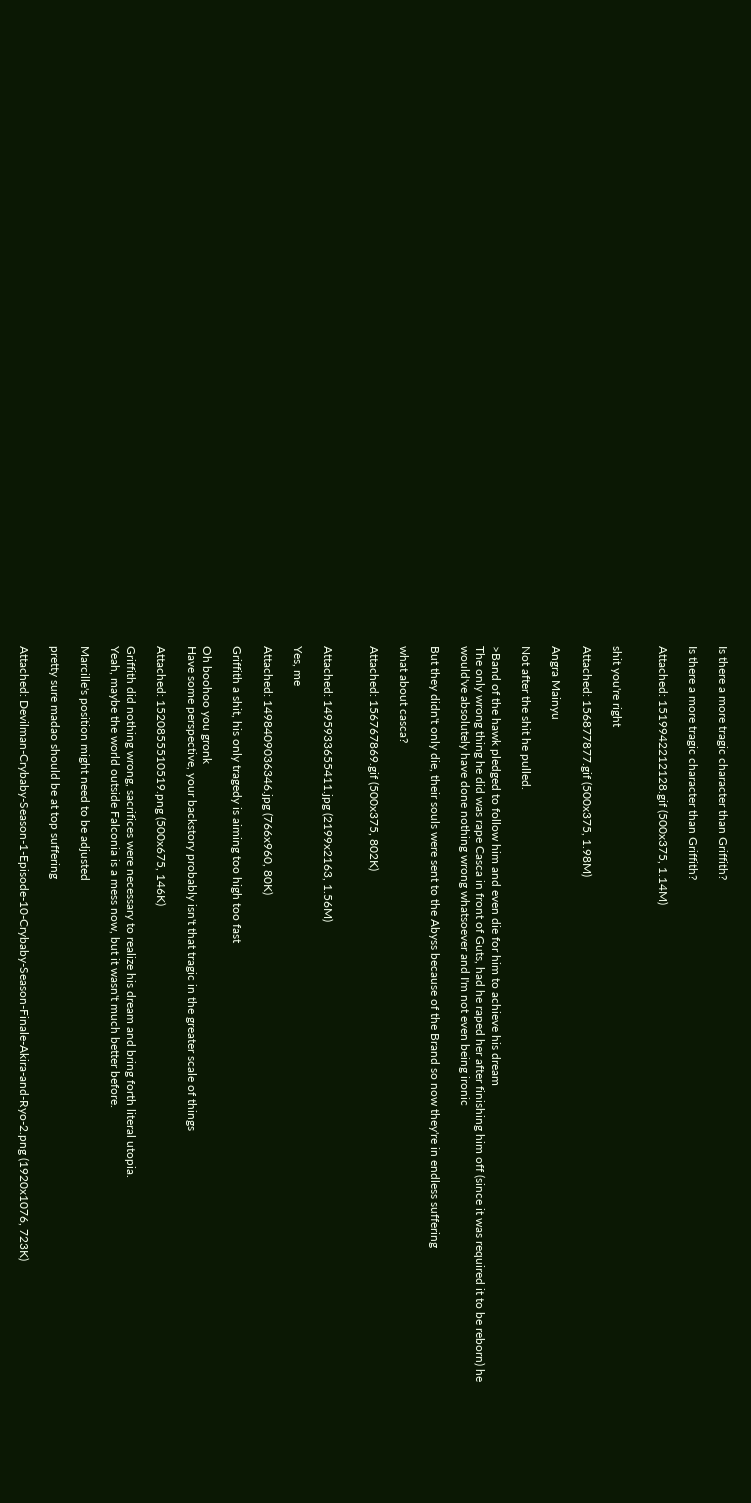Is there a more tragic character than Griffith?

Is there a more tragic character than Griffith?

Attached: 1519942212128.gif (500x375, 1.14M)


shit you're right

Attached: 156877877.gif (500x375, 1.98M)

Angra Mainyu

Not after the shit he pulled.

>Band of the hawk pledged to follow him and even die for him to achieve his dream
The only wrong thing he did was rape Casca in front of Guts, had he raped her after finishing him off (since it was required it to be reborn) he would've absolutely have done nothing wrong whatsoever and I'm not even being ironic

But they didn't only die, their souls were sent to the Abyss because of the Brand so now they're in endless suffering

what about casca?

Attached: 156767869.gif (500x375, 802K)


Attached: 1495933655411.jpg (2199x2163, 1.56M)

Yes, me

Attached: 1498409036346.jpg (766x960, 80K)

Griffith a shit, his only tragedy is aiming too high too fast

Oh boohoo you gronk
Have some perspective, your backstory probably isn't that tragic in the greater scale of things

Attached: 1520855510519.png (500x675, 146K)

Griffith did nothing wrong, sacrifices were necessary to realize his dream and bring forth literal utopia.
Yeah, maybe the world outside Falconia is a mess now, but it wasn't much better before.

Marcille's position might need to be adjusted

pretty sure madao should be at top suffering

Attached: Devilman-Crybaby-Season-1-Episode-10-Crybaby-Season-Finale-Akira-and-Ryo-2.png (1920x1076, 723K)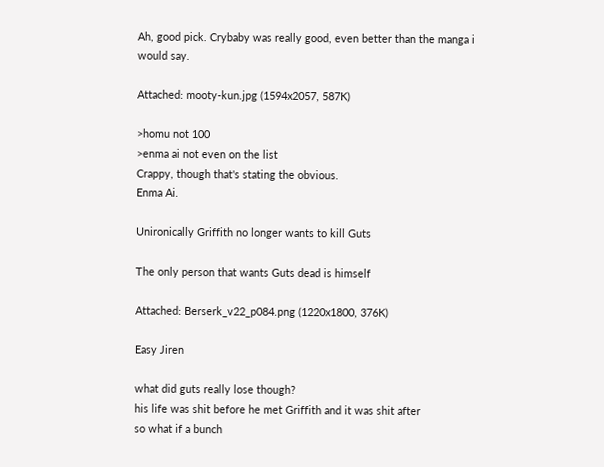Ah, good pick. Crybaby was really good, even better than the manga i would say.

Attached: mooty-kun.jpg (1594x2057, 587K)

>homu not 100
>enma ai not even on the list
Crappy, though that's stating the obvious.
Enma Ai.

Unironically Griffith no longer wants to kill Guts

The only person that wants Guts dead is himself

Attached: Berserk_v22_p084.png (1220x1800, 376K)

Easy Jiren

what did guts really lose though?
his life was shit before he met Griffith and it was shit after
so what if a bunch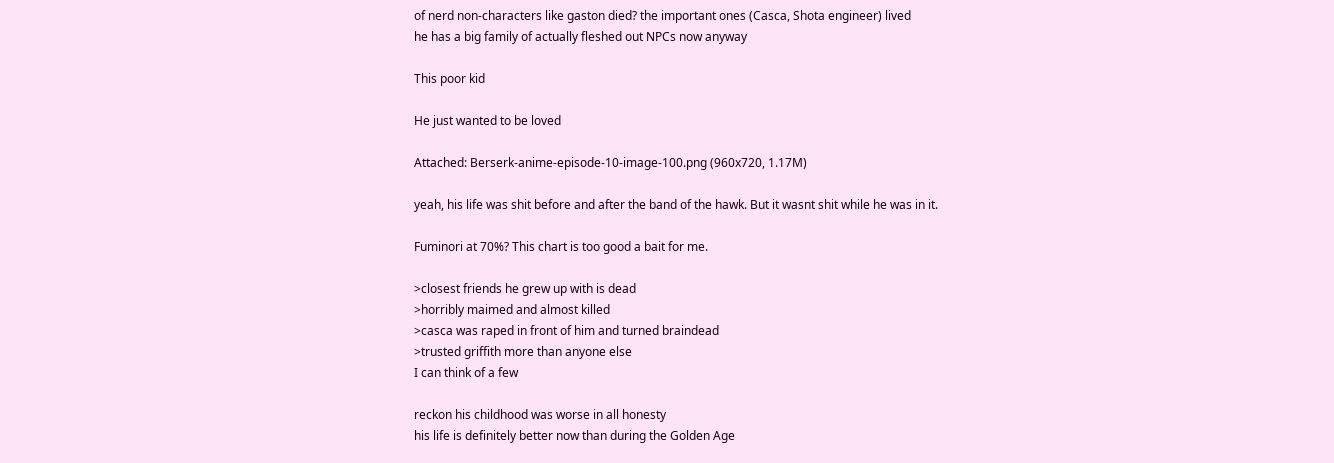of nerd non-characters like gaston died? the important ones (Casca, Shota engineer) lived
he has a big family of actually fleshed out NPCs now anyway

This poor kid

He just wanted to be loved

Attached: Berserk-anime-episode-10-image-100.png (960x720, 1.17M)

yeah, his life was shit before and after the band of the hawk. But it wasnt shit while he was in it.

Fuminori at 70%? This chart is too good a bait for me.

>closest friends he grew up with is dead
>horribly maimed and almost killed
>casca was raped in front of him and turned braindead
>trusted griffith more than anyone else
I can think of a few

reckon his childhood was worse in all honesty
his life is definitely better now than during the Golden Age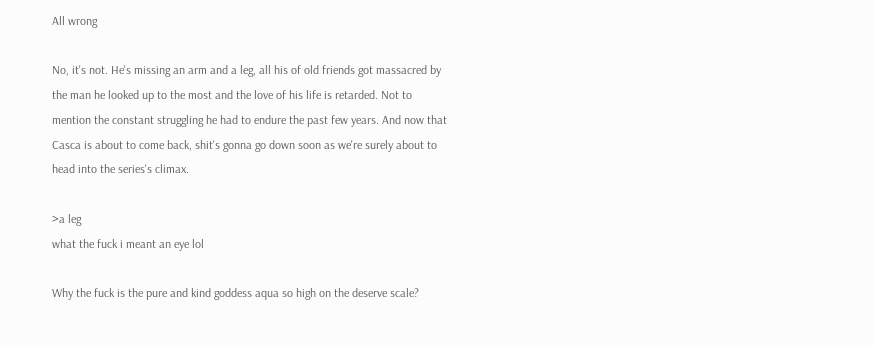All wrong

No, it's not. He's missing an arm and a leg, all his of old friends got massacred by the man he looked up to the most and the love of his life is retarded. Not to mention the constant struggling he had to endure the past few years. And now that Casca is about to come back, shit's gonna go down soon as we're surely about to head into the series's climax.

>a leg
what the fuck i meant an eye lol

Why the fuck is the pure and kind goddess aqua so high on the deserve scale?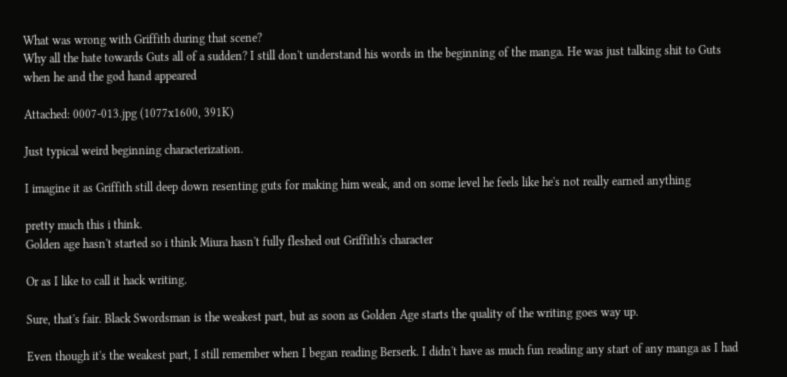What was wrong with Griffith during that scene?
Why all the hate towards Guts all of a sudden? I still don't understand his words in the beginning of the manga. He was just talking shit to Guts when he and the god hand appeared

Attached: 0007-013.jpg (1077x1600, 391K)

Just typical weird beginning characterization.

I imagine it as Griffith still deep down resenting guts for making him weak, and on some level he feels like he's not really earned anything

pretty much this i think.
Golden age hasn't started so i think Miura hasn't fully fleshed out Griffith's character

Or as I like to call it hack writing.

Sure, that's fair. Black Swordsman is the weakest part, but as soon as Golden Age starts the quality of the writing goes way up.

Even though it's the weakest part, I still remember when I began reading Berserk. I didn't have as much fun reading any start of any manga as I had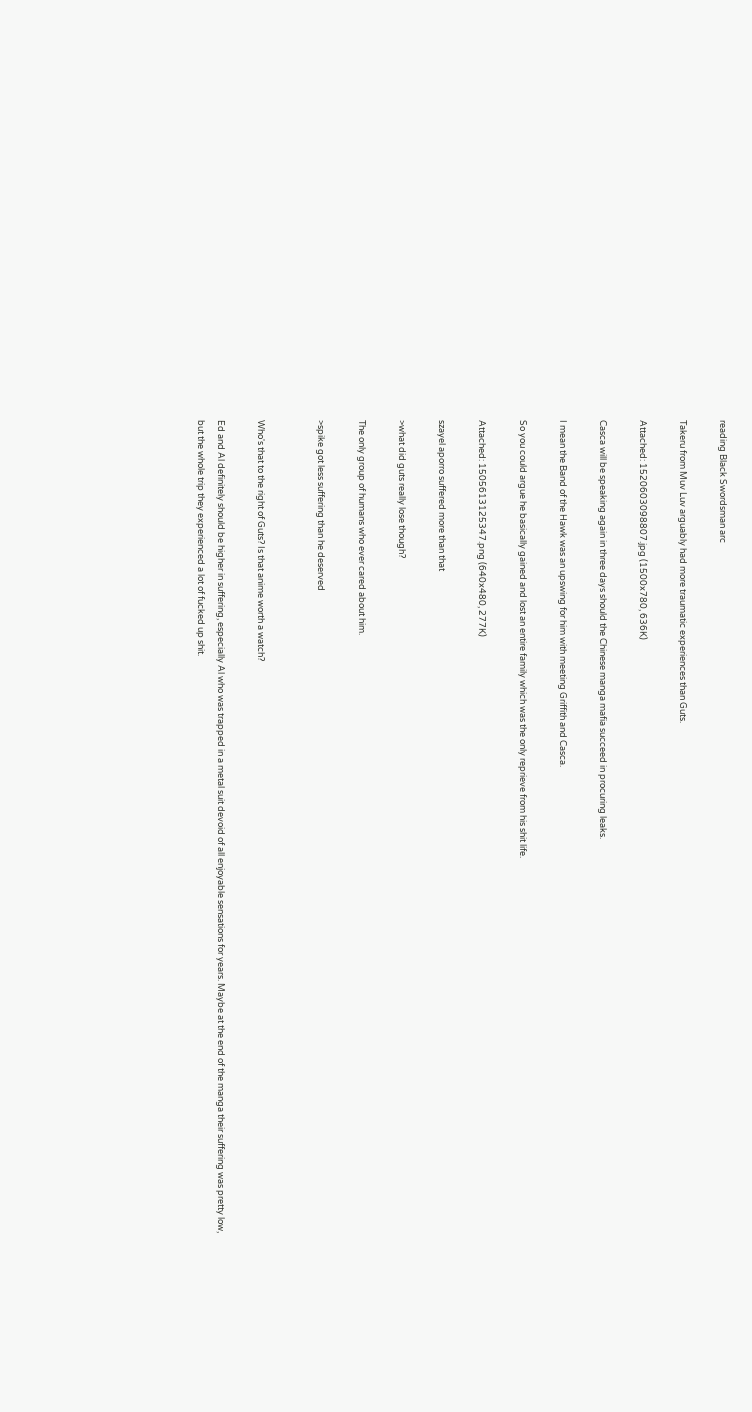reading Black Swordsman arc

Takeru from Muv Luv arguably had more traumatic experiences than Guts.

Attached: 1520603098807.jpg (1500x780, 636K)

Casca will be speaking again in three days should the Chinese manga mafia succeed in procuring leaks.

I mean the Band of the Hawk was an upswing for him with meeting Griffith and Casca.

So you could argue he basically gained and lost an entire family which was the only reprieve from his shit life.

Attached: 1505613125347.png (640x480, 277K)

szayel aporro suffered more than that

>what did guts really lose though?

The only group of humans who ever cared about him.

>spike got less suffering than he deserved


Who's that to the right of Guts? Is that anime worth a watch?

Ed and Al definitely should be higher in suffering, especially Al who was trapped in a metal suit devoid of all enjoyable sensations for years. Maybe at the end of the manga their suffering was pretty low, but the whole trip they experienced a lot of fucked up shit.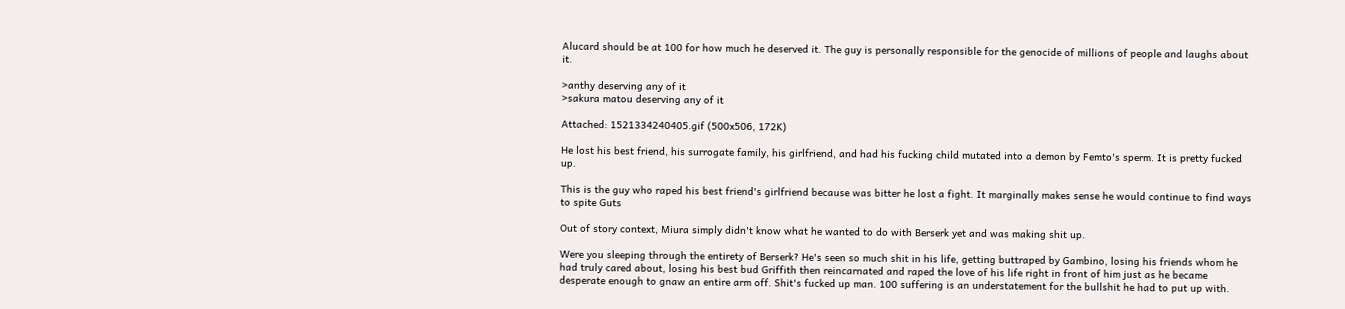Alucard should be at 100 for how much he deserved it. The guy is personally responsible for the genocide of millions of people and laughs about it.

>anthy deserving any of it
>sakura matou deserving any of it

Attached: 1521334240405.gif (500x506, 172K)

He lost his best friend, his surrogate family, his girlfriend, and had his fucking child mutated into a demon by Femto's sperm. It is pretty fucked up.

This is the guy who raped his best friend's girlfriend because was bitter he lost a fight. It marginally makes sense he would continue to find ways to spite Guts

Out of story context, Miura simply didn't know what he wanted to do with Berserk yet and was making shit up.

Were you sleeping through the entirety of Berserk? He's seen so much shit in his life, getting buttraped by Gambino, losing his friends whom he had truly cared about, losing his best bud Griffith then reincarnated and raped the love of his life right in front of him just as he became desperate enough to gnaw an entire arm off. Shit's fucked up man. 100 suffering is an understatement for the bullshit he had to put up with.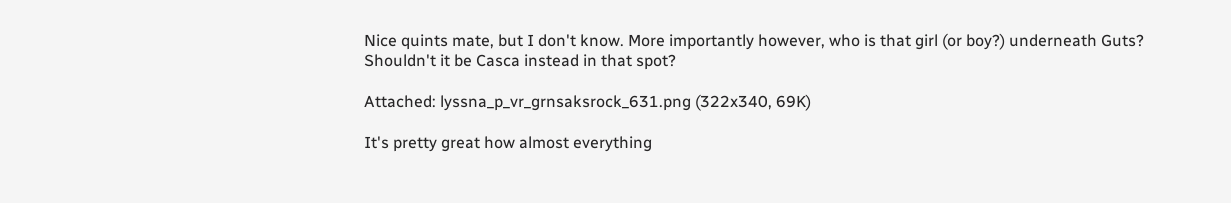Nice quints mate, but I don't know. More importantly however, who is that girl (or boy?) underneath Guts? Shouldn't it be Casca instead in that spot?

Attached: lyssna_p_vr_grnsaksrock_631.png (322x340, 69K)

It's pretty great how almost everything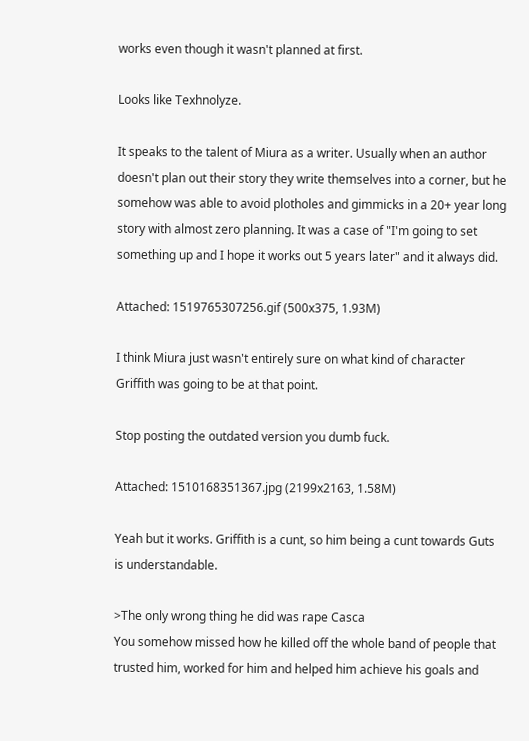works even though it wasn't planned at first.

Looks like Texhnolyze.

It speaks to the talent of Miura as a writer. Usually when an author doesn't plan out their story they write themselves into a corner, but he somehow was able to avoid plotholes and gimmicks in a 20+ year long story with almost zero planning. It was a case of "I'm going to set something up and I hope it works out 5 years later" and it always did.

Attached: 1519765307256.gif (500x375, 1.93M)

I think Miura just wasn't entirely sure on what kind of character Griffith was going to be at that point.

Stop posting the outdated version you dumb fuck.

Attached: 1510168351367.jpg (2199x2163, 1.58M)

Yeah but it works. Griffith is a cunt, so him being a cunt towards Guts is understandable.

>The only wrong thing he did was rape Casca
You somehow missed how he killed off the whole band of people that trusted him, worked for him and helped him achieve his goals and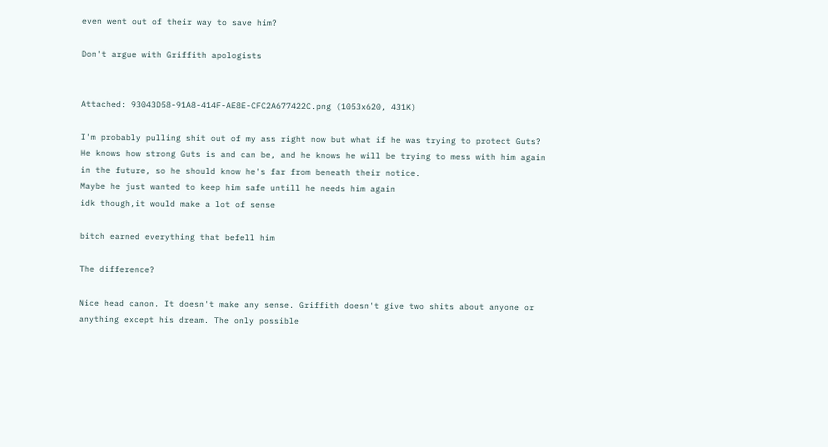even went out of their way to save him?

Don't argue with Griffith apologists


Attached: 93043D58-91A8-414F-AE8E-CFC2A677422C.png (1053x620, 431K)

I'm probably pulling shit out of my ass right now but what if he was trying to protect Guts?
He knows how strong Guts is and can be, and he knows he will be trying to mess with him again in the future, so he should know he's far from beneath their notice.
Maybe he just wanted to keep him safe untill he needs him again
idk though,it would make a lot of sense

bitch earned everything that befell him

The difference?

Nice head canon. It doesn't make any sense. Griffith doesn't give two shits about anyone or anything except his dream. The only possible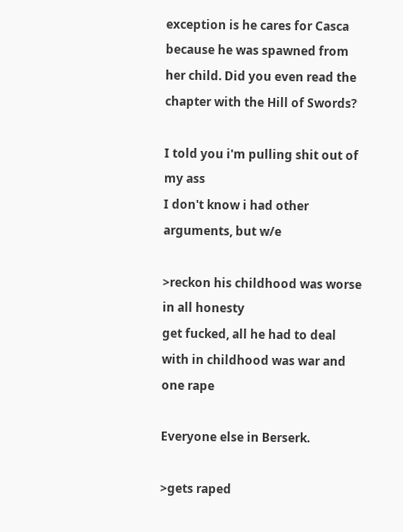exception is he cares for Casca because he was spawned from her child. Did you even read the chapter with the Hill of Swords?

I told you i'm pulling shit out of my ass
I don't know i had other arguments, but w/e

>reckon his childhood was worse in all honesty
get fucked, all he had to deal with in childhood was war and one rape

Everyone else in Berserk.

>gets raped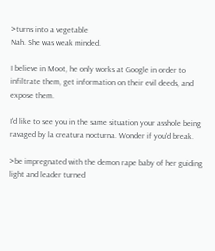>turns into a vegetable
Nah. She was weak minded.

I believe in Moot, he only works at Google in order to infiltrate them, get information on their evil deeds, and expose them.

I'd like to see you in the same situation your asshole being ravaged by la creatura nocturna. Wonder if you'd break.

>be impregnated with the demon rape baby of her guiding light and leader turned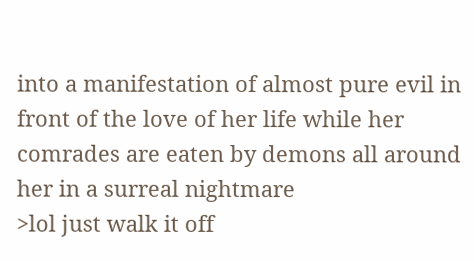into a manifestation of almost pure evil in front of the love of her life while her comrades are eaten by demons all around her in a surreal nightmare
>lol just walk it off